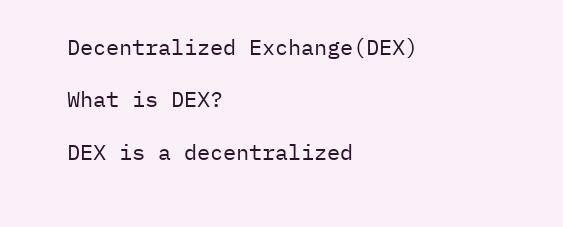Decentralized Exchange(DEX)

What is DEX?

DEX is a decentralized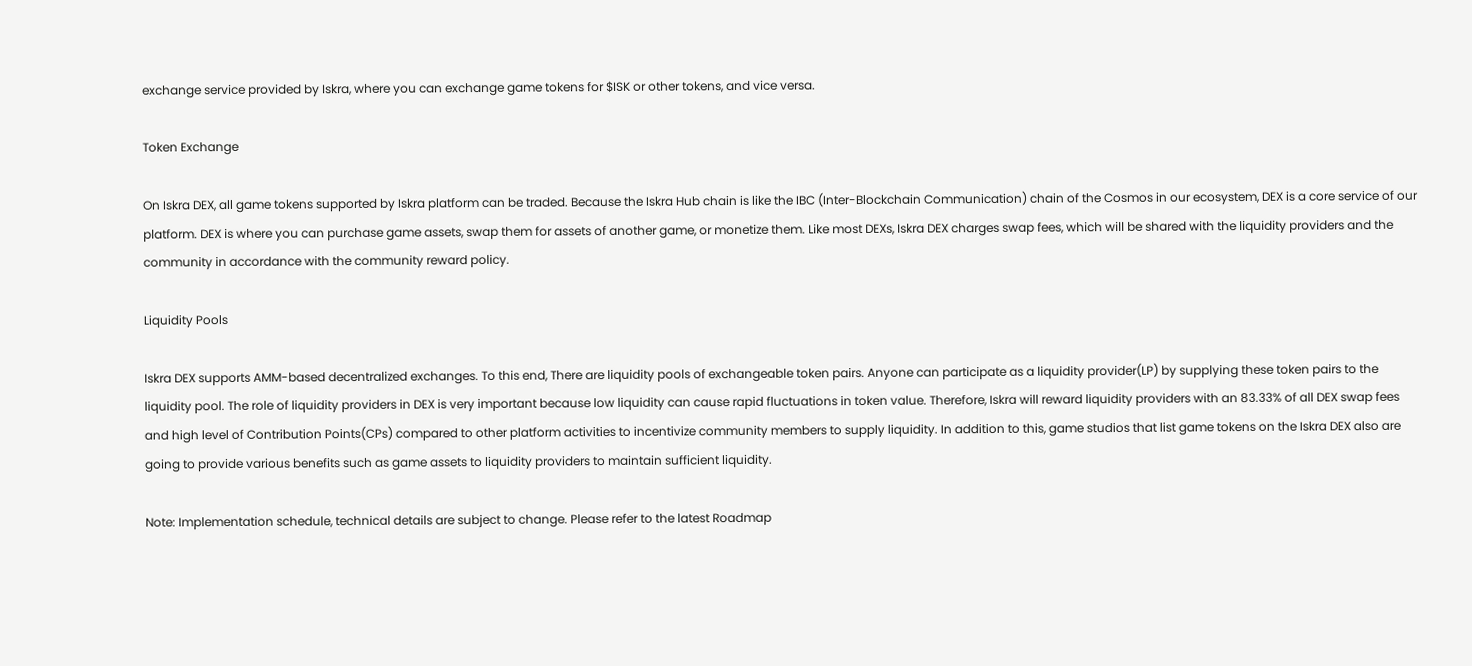exchange service provided by Iskra, where you can exchange game tokens for $ISK or other tokens, and vice versa.

Token Exchange

On Iskra DEX, all game tokens supported by Iskra platform can be traded. Because the Iskra Hub chain is like the IBC (Inter-Blockchain Communication) chain of the Cosmos in our ecosystem, DEX is a core service of our platform. DEX is where you can purchase game assets, swap them for assets of another game, or monetize them. Like most DEXs, Iskra DEX charges swap fees, which will be shared with the liquidity providers and the community in accordance with the community reward policy.

Liquidity Pools

Iskra DEX supports AMM-based decentralized exchanges. To this end, There are liquidity pools of exchangeable token pairs. Anyone can participate as a liquidity provider(LP) by supplying these token pairs to the liquidity pool. The role of liquidity providers in DEX is very important because low liquidity can cause rapid fluctuations in token value. Therefore, Iskra will reward liquidity providers with an 83.33% of all DEX swap fees and high level of Contribution Points(CPs) compared to other platform activities to incentivize community members to supply liquidity. In addition to this, game studios that list game tokens on the Iskra DEX also are going to provide various benefits such as game assets to liquidity providers to maintain sufficient liquidity.

Note: Implementation schedule, technical details are subject to change. Please refer to the latest Roadmap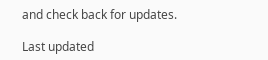and check back for updates.

Last updated